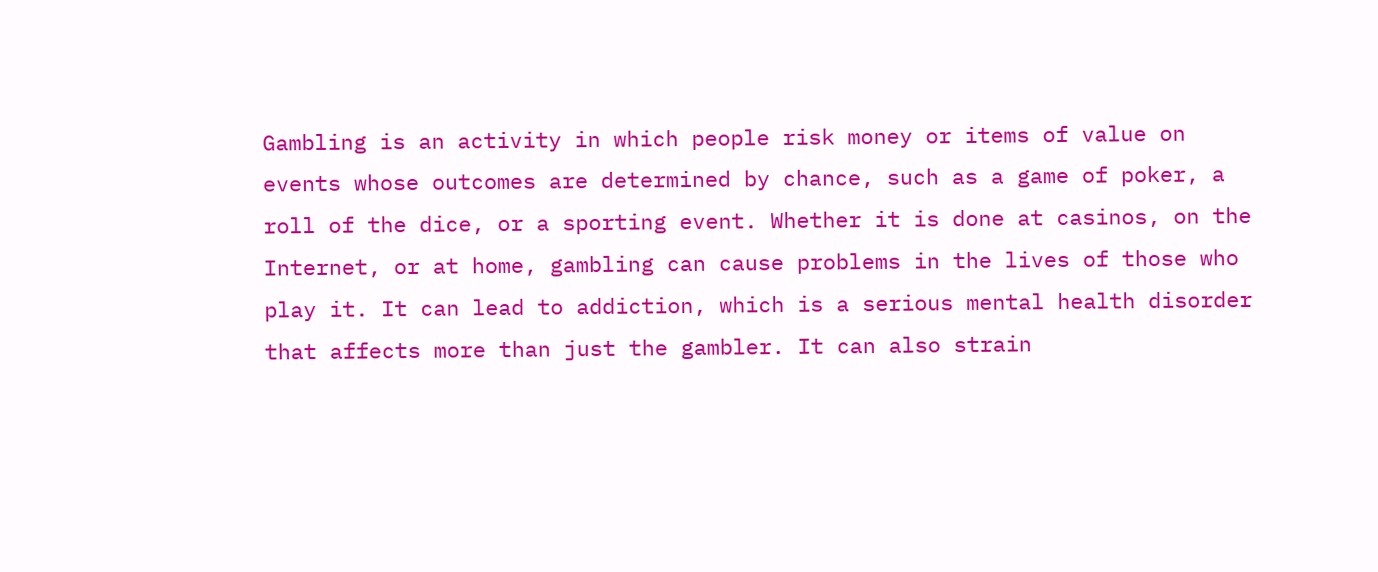Gambling is an activity in which people risk money or items of value on events whose outcomes are determined by chance, such as a game of poker, a roll of the dice, or a sporting event. Whether it is done at casinos, on the Internet, or at home, gambling can cause problems in the lives of those who play it. It can lead to addiction, which is a serious mental health disorder that affects more than just the gambler. It can also strain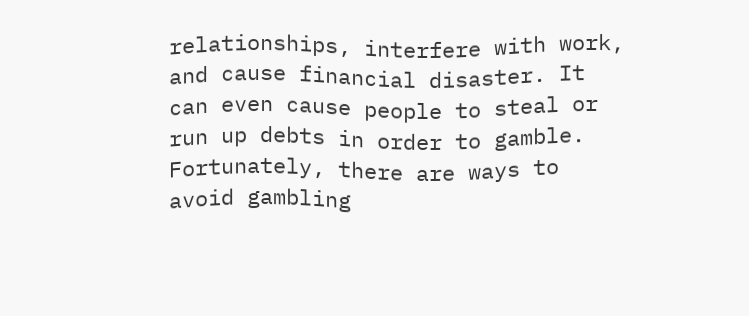relationships, interfere with work, and cause financial disaster. It can even cause people to steal or run up debts in order to gamble. Fortunately, there are ways to avoid gambling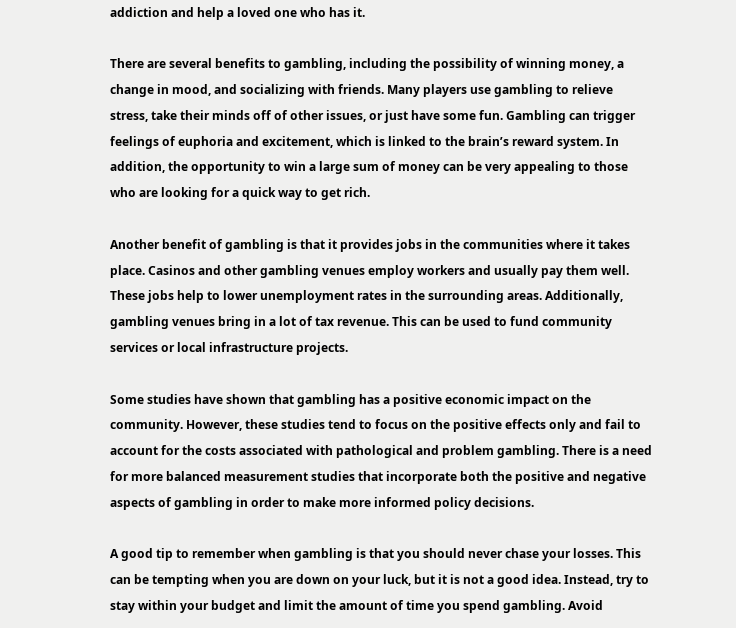addiction and help a loved one who has it.

There are several benefits to gambling, including the possibility of winning money, a change in mood, and socializing with friends. Many players use gambling to relieve stress, take their minds off of other issues, or just have some fun. Gambling can trigger feelings of euphoria and excitement, which is linked to the brain’s reward system. In addition, the opportunity to win a large sum of money can be very appealing to those who are looking for a quick way to get rich.

Another benefit of gambling is that it provides jobs in the communities where it takes place. Casinos and other gambling venues employ workers and usually pay them well. These jobs help to lower unemployment rates in the surrounding areas. Additionally, gambling venues bring in a lot of tax revenue. This can be used to fund community services or local infrastructure projects.

Some studies have shown that gambling has a positive economic impact on the community. However, these studies tend to focus on the positive effects only and fail to account for the costs associated with pathological and problem gambling. There is a need for more balanced measurement studies that incorporate both the positive and negative aspects of gambling in order to make more informed policy decisions.

A good tip to remember when gambling is that you should never chase your losses. This can be tempting when you are down on your luck, but it is not a good idea. Instead, try to stay within your budget and limit the amount of time you spend gambling. Avoid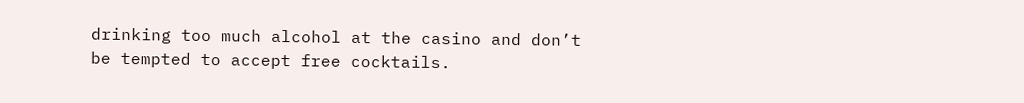drinking too much alcohol at the casino and don’t be tempted to accept free cocktails.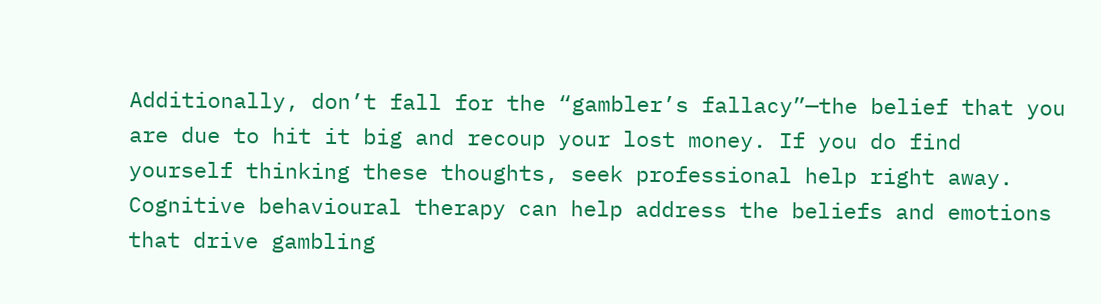Additionally, don’t fall for the “gambler’s fallacy”—the belief that you are due to hit it big and recoup your lost money. If you do find yourself thinking these thoughts, seek professional help right away. Cognitive behavioural therapy can help address the beliefs and emotions that drive gambling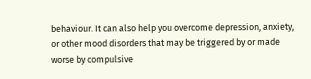behaviour. It can also help you overcome depression, anxiety, or other mood disorders that may be triggered by or made worse by compulsive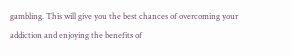gambling. This will give you the best chances of overcoming your addiction and enjoying the benefits of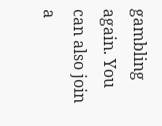gambling again. You can also join a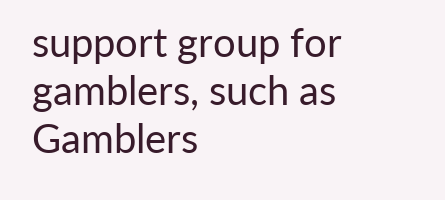support group for gamblers, such as Gamblers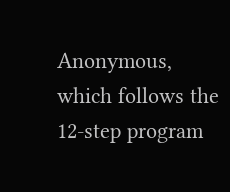Anonymous, which follows the 12-step program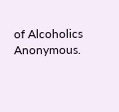of Alcoholics Anonymous.